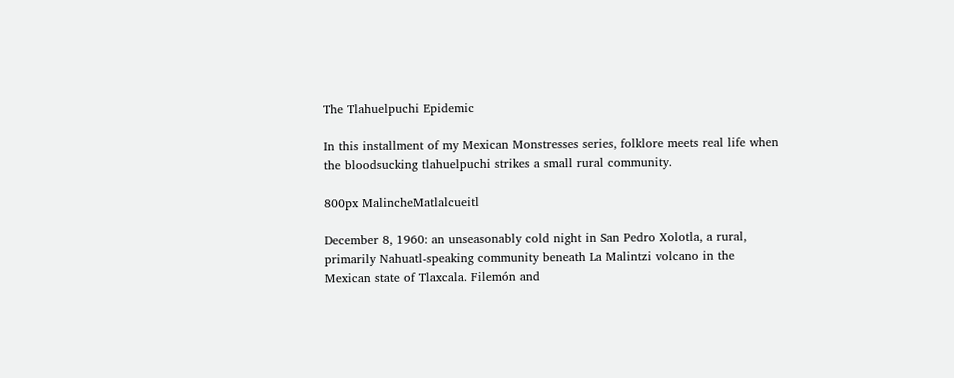The Tlahuelpuchi Epidemic

In this installment of my Mexican Monstresses series, folklore meets real life when the bloodsucking tlahuelpuchi strikes a small rural community.

800px MalincheMatlalcueitl

December 8, 1960: an unseasonably cold night in San Pedro Xolotla, a rural, primarily Nahuatl-speaking community beneath La Malintzi volcano in the Mexican state of Tlaxcala. Filemón and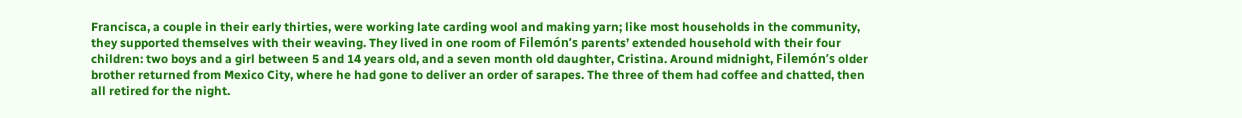Francisca, a couple in their early thirties, were working late carding wool and making yarn; like most households in the community, they supported themselves with their weaving. They lived in one room of Filemón’s parents’ extended household with their four children: two boys and a girl between 5 and 14 years old, and a seven month old daughter, Cristina. Around midnight, Filemón’s older brother returned from Mexico City, where he had gone to deliver an order of sarapes. The three of them had coffee and chatted, then all retired for the night.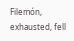Filemón, exhausted, fell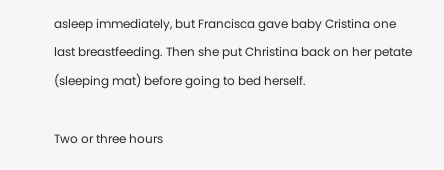asleep immediately, but Francisca gave baby Cristina one last breastfeeding. Then she put Christina back on her petate (sleeping mat) before going to bed herself.

Two or three hours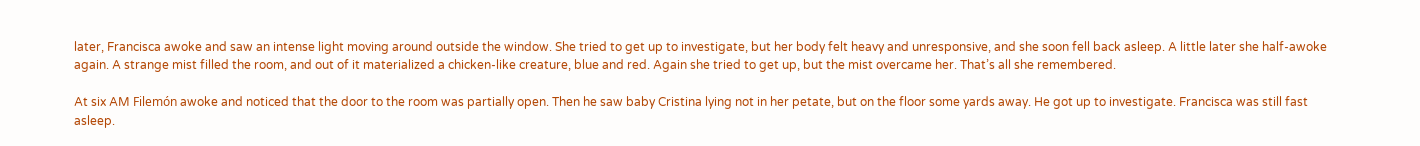later, Francisca awoke and saw an intense light moving around outside the window. She tried to get up to investigate, but her body felt heavy and unresponsive, and she soon fell back asleep. A little later she half-awoke again. A strange mist filled the room, and out of it materialized a chicken-like creature, blue and red. Again she tried to get up, but the mist overcame her. That’s all she remembered.

At six AM Filemón awoke and noticed that the door to the room was partially open. Then he saw baby Cristina lying not in her petate, but on the floor some yards away. He got up to investigate. Francisca was still fast asleep.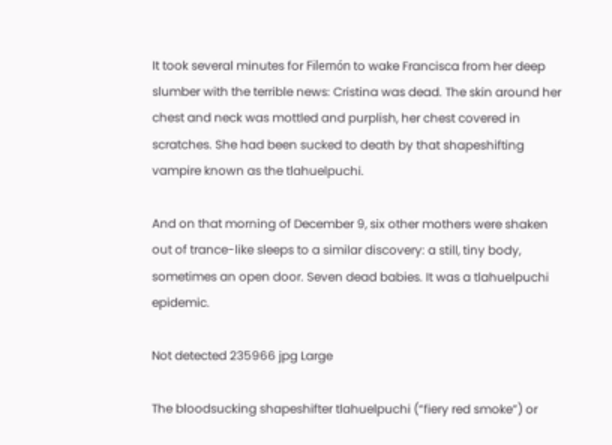It took several minutes for Filemón to wake Francisca from her deep slumber with the terrible news: Cristina was dead. The skin around her chest and neck was mottled and purplish, her chest covered in scratches. She had been sucked to death by that shapeshifting vampire known as the tlahuelpuchi.

And on that morning of December 9, six other mothers were shaken out of trance-like sleeps to a similar discovery: a still, tiny body, sometimes an open door. Seven dead babies. It was a tlahuelpuchi epidemic.

Not detected 235966 jpg Large

The bloodsucking shapeshifter tlahuelpuchi (“fiery red smoke”) or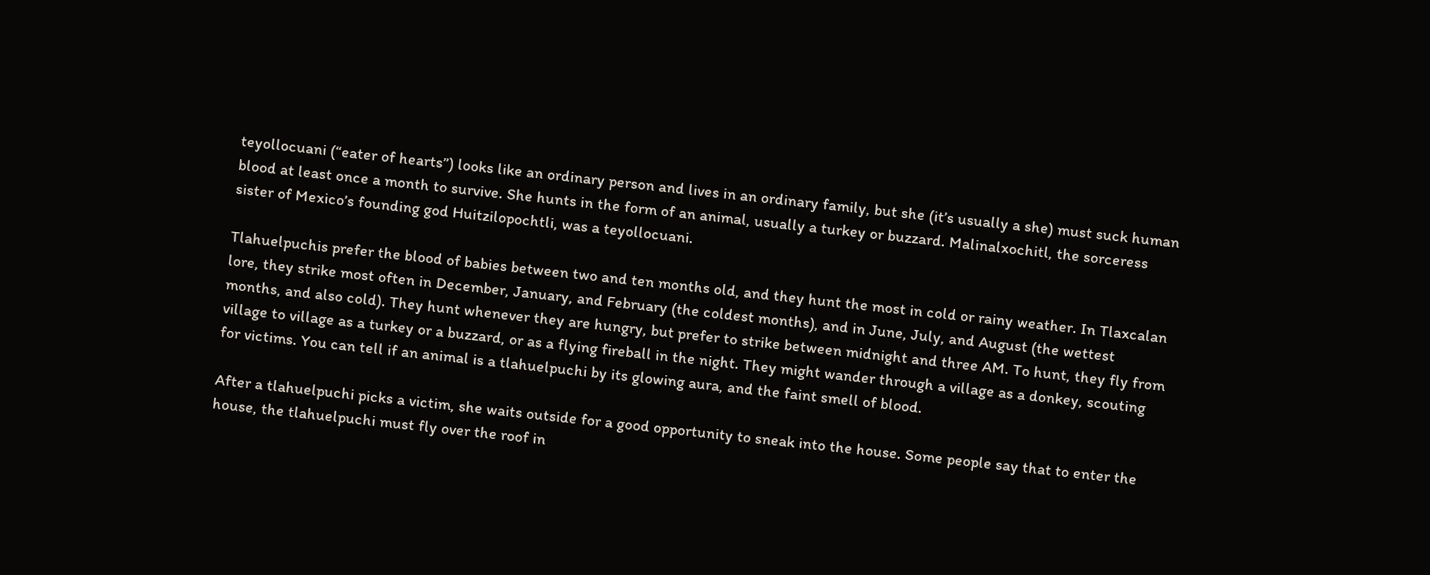teyollocuani (“eater of hearts”) looks like an ordinary person and lives in an ordinary family, but she (it’s usually a she) must suck human blood at least once a month to survive. She hunts in the form of an animal, usually a turkey or buzzard. Malinalxochitl, the sorceress sister of Mexico’s founding god Huitzilopochtli, was a teyollocuani.

Tlahuelpuchis prefer the blood of babies between two and ten months old, and they hunt the most in cold or rainy weather. In Tlaxcalan lore, they strike most often in December, January, and February (the coldest months), and in June, July, and August (the wettest months, and also cold). They hunt whenever they are hungry, but prefer to strike between midnight and three AM. To hunt, they fly from village to village as a turkey or a buzzard, or as a flying fireball in the night. They might wander through a village as a donkey, scouting for victims. You can tell if an animal is a tlahuelpuchi by its glowing aura, and the faint smell of blood.

After a tlahuelpuchi picks a victim, she waits outside for a good opportunity to sneak into the house. Some people say that to enter the house, the tlahuelpuchi must fly over the roof in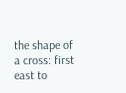the shape of a cross: first east to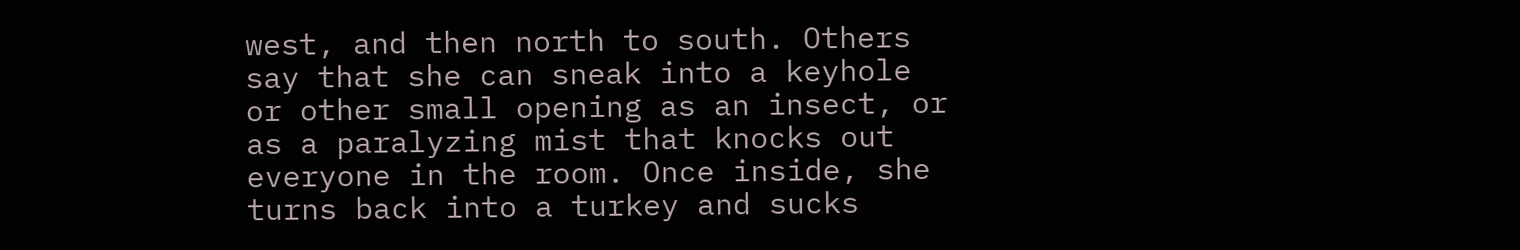west, and then north to south. Others say that she can sneak into a keyhole or other small opening as an insect, or as a paralyzing mist that knocks out everyone in the room. Once inside, she turns back into a turkey and sucks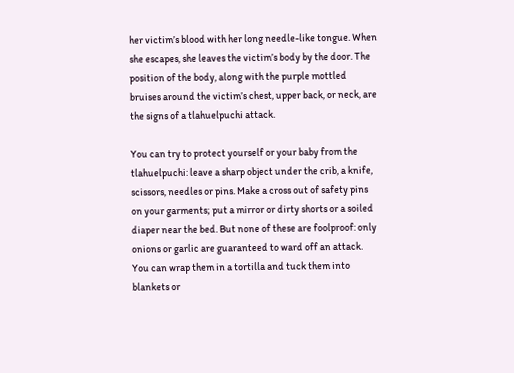her victim’s blood with her long needle-like tongue. When she escapes, she leaves the victim’s body by the door. The position of the body, along with the purple mottled bruises around the victim’s chest, upper back, or neck, are the signs of a tlahuelpuchi attack.

You can try to protect yourself or your baby from the tlahuelpuchi: leave a sharp object under the crib, a knife, scissors, needles or pins. Make a cross out of safety pins on your garments; put a mirror or dirty shorts or a soiled diaper near the bed. But none of these are foolproof: only onions or garlic are guaranteed to ward off an attack. You can wrap them in a tortilla and tuck them into blankets or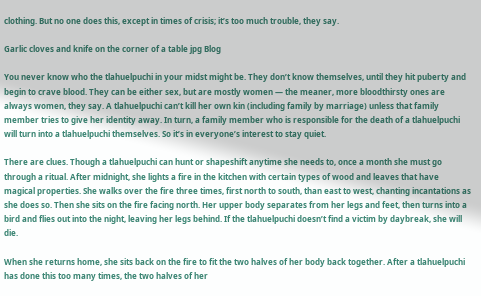clothing. But no one does this, except in times of crisis; it’s too much trouble, they say.

Garlic cloves and knife on the corner of a table jpg Blog

You never know who the tlahuelpuchi in your midst might be. They don’t know themselves, until they hit puberty and begin to crave blood. They can be either sex, but are mostly women — the meaner, more bloodthirsty ones are always women, they say. A tlahuelpuchi can’t kill her own kin (including family by marriage) unless that family member tries to give her identity away. In turn, a family member who is responsible for the death of a tlahuelpuchi will turn into a tlahuelpuchi themselves. So it’s in everyone’s interest to stay quiet.

There are clues. Though a tlahuelpuchi can hunt or shapeshift anytime she needs to, once a month she must go through a ritual. After midnight, she lights a fire in the kitchen with certain types of wood and leaves that have magical properties. She walks over the fire three times, first north to south, than east to west, chanting incantations as she does so. Then she sits on the fire facing north. Her upper body separates from her legs and feet, then turns into a bird and flies out into the night, leaving her legs behind. If the tlahuelpuchi doesn’t find a victim by daybreak, she will die.

When she returns home, she sits back on the fire to fit the two halves of her body back together. After a tlahuelpuchi has done this too many times, the two halves of her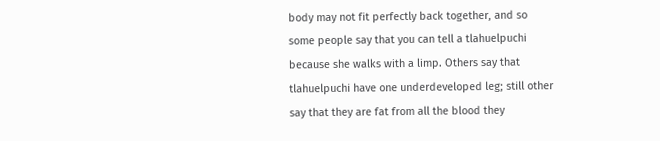body may not fit perfectly back together, and so some people say that you can tell a tlahuelpuchi because she walks with a limp. Others say that tlahuelpuchi have one underdeveloped leg; still other say that they are fat from all the blood they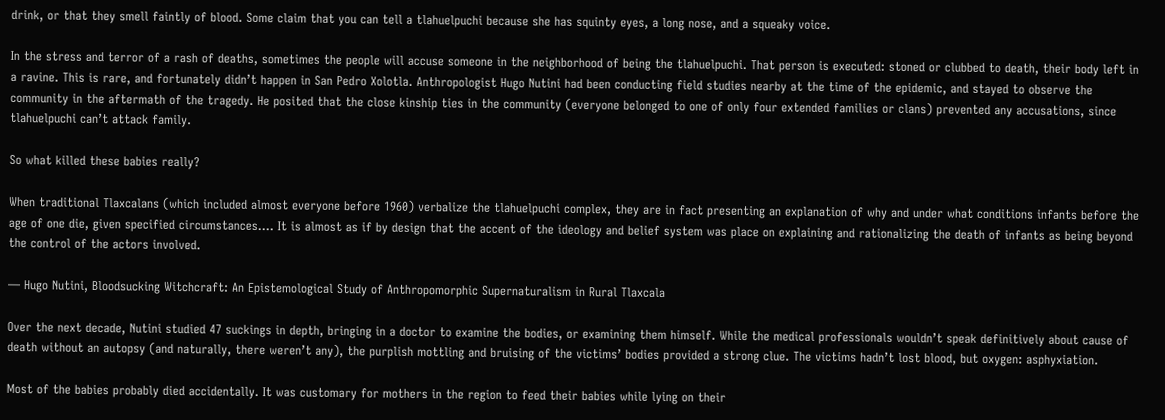drink, or that they smell faintly of blood. Some claim that you can tell a tlahuelpuchi because she has squinty eyes, a long nose, and a squeaky voice.

In the stress and terror of a rash of deaths, sometimes the people will accuse someone in the neighborhood of being the tlahuelpuchi. That person is executed: stoned or clubbed to death, their body left in a ravine. This is rare, and fortunately didn’t happen in San Pedro Xolotla. Anthropologist Hugo Nutini had been conducting field studies nearby at the time of the epidemic, and stayed to observe the community in the aftermath of the tragedy. He posited that the close kinship ties in the community (everyone belonged to one of only four extended families or clans) prevented any accusations, since tlahuelpuchi can’t attack family.

So what killed these babies really?

When traditional Tlaxcalans (which included almost everyone before 1960) verbalize the tlahuelpuchi complex, they are in fact presenting an explanation of why and under what conditions infants before the age of one die, given specified circumstances…. It is almost as if by design that the accent of the ideology and belief system was place on explaining and rationalizing the death of infants as being beyond the control of the actors involved.

— Hugo Nutini, Bloodsucking Witchcraft: An Epistemological Study of Anthropomorphic Supernaturalism in Rural Tlaxcala

Over the next decade, Nutini studied 47 suckings in depth, bringing in a doctor to examine the bodies, or examining them himself. While the medical professionals wouldn’t speak definitively about cause of death without an autopsy (and naturally, there weren’t any), the purplish mottling and bruising of the victims’ bodies provided a strong clue. The victims hadn’t lost blood, but oxygen: asphyxiation.

Most of the babies probably died accidentally. It was customary for mothers in the region to feed their babies while lying on their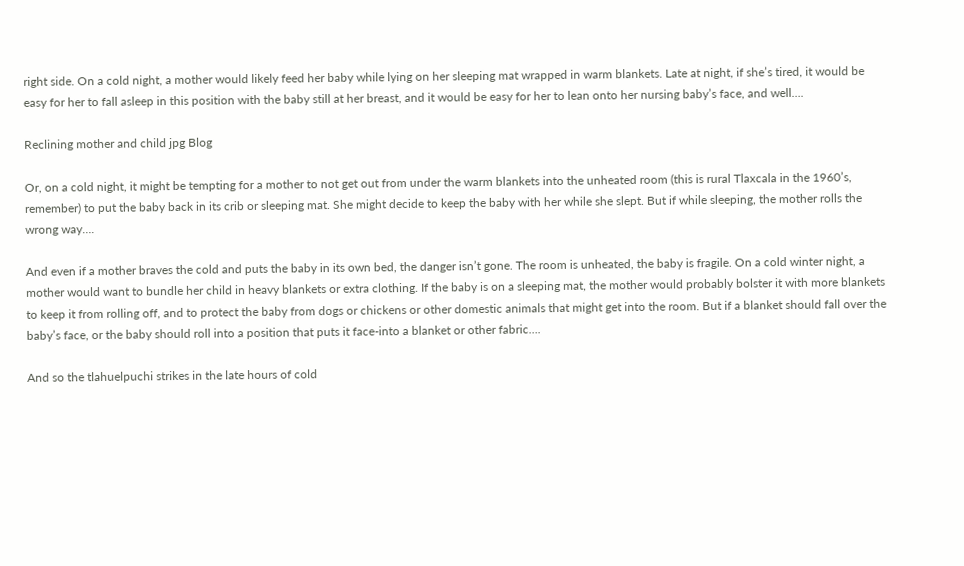right side. On a cold night, a mother would likely feed her baby while lying on her sleeping mat wrapped in warm blankets. Late at night, if she’s tired, it would be easy for her to fall asleep in this position with the baby still at her breast, and it would be easy for her to lean onto her nursing baby’s face, and well….

Reclining mother and child jpg Blog

Or, on a cold night, it might be tempting for a mother to not get out from under the warm blankets into the unheated room (this is rural Tlaxcala in the 1960’s, remember) to put the baby back in its crib or sleeping mat. She might decide to keep the baby with her while she slept. But if while sleeping, the mother rolls the wrong way….

And even if a mother braves the cold and puts the baby in its own bed, the danger isn’t gone. The room is unheated, the baby is fragile. On a cold winter night, a mother would want to bundle her child in heavy blankets or extra clothing. If the baby is on a sleeping mat, the mother would probably bolster it with more blankets to keep it from rolling off, and to protect the baby from dogs or chickens or other domestic animals that might get into the room. But if a blanket should fall over the baby’s face, or the baby should roll into a position that puts it face-into a blanket or other fabric….

And so the tlahuelpuchi strikes in the late hours of cold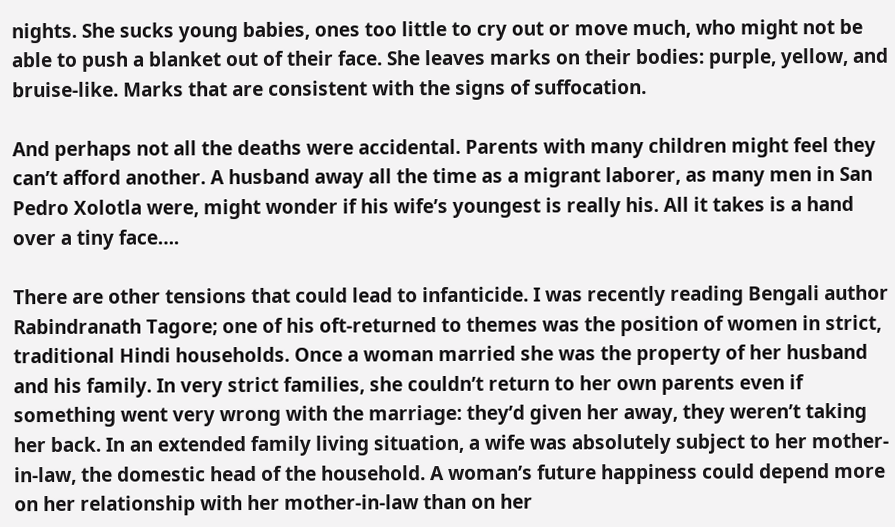nights. She sucks young babies, ones too little to cry out or move much, who might not be able to push a blanket out of their face. She leaves marks on their bodies: purple, yellow, and bruise-like. Marks that are consistent with the signs of suffocation.

And perhaps not all the deaths were accidental. Parents with many children might feel they can’t afford another. A husband away all the time as a migrant laborer, as many men in San Pedro Xolotla were, might wonder if his wife’s youngest is really his. All it takes is a hand over a tiny face….

There are other tensions that could lead to infanticide. I was recently reading Bengali author Rabindranath Tagore; one of his oft-returned to themes was the position of women in strict, traditional Hindi households. Once a woman married she was the property of her husband and his family. In very strict families, she couldn’t return to her own parents even if something went very wrong with the marriage: they’d given her away, they weren’t taking her back. In an extended family living situation, a wife was absolutely subject to her mother-in-law, the domestic head of the household. A woman’s future happiness could depend more on her relationship with her mother-in-law than on her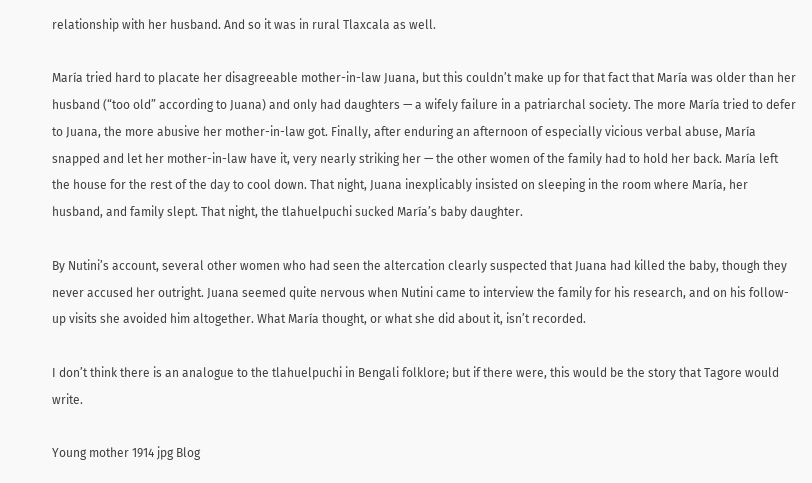relationship with her husband. And so it was in rural Tlaxcala as well.

María tried hard to placate her disagreeable mother-in-law Juana, but this couldn’t make up for that fact that María was older than her husband (“too old” according to Juana) and only had daughters — a wifely failure in a patriarchal society. The more María tried to defer to Juana, the more abusive her mother-in-law got. Finally, after enduring an afternoon of especially vicious verbal abuse, María snapped and let her mother-in-law have it, very nearly striking her — the other women of the family had to hold her back. María left the house for the rest of the day to cool down. That night, Juana inexplicably insisted on sleeping in the room where María, her husband, and family slept. That night, the tlahuelpuchi sucked María’s baby daughter.

By Nutini’s account, several other women who had seen the altercation clearly suspected that Juana had killed the baby, though they never accused her outright. Juana seemed quite nervous when Nutini came to interview the family for his research, and on his follow-up visits she avoided him altogether. What María thought, or what she did about it, isn’t recorded.

I don’t think there is an analogue to the tlahuelpuchi in Bengali folklore; but if there were, this would be the story that Tagore would write.

Young mother 1914 jpg Blog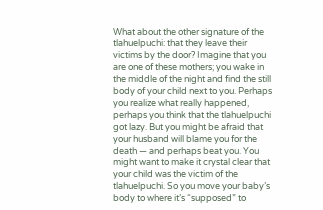What about the other signature of the tlahuelpuchi: that they leave their victims by the door? Imagine that you are one of these mothers; you wake in the middle of the night and find the still body of your child next to you. Perhaps you realize what really happened, perhaps you think that the tlahuelpuchi got lazy. But you might be afraid that your husband will blame you for the death — and perhaps beat you. You might want to make it crystal clear that your child was the victim of the tlahuelpuchi. So you move your baby’s body to where it’s “supposed” to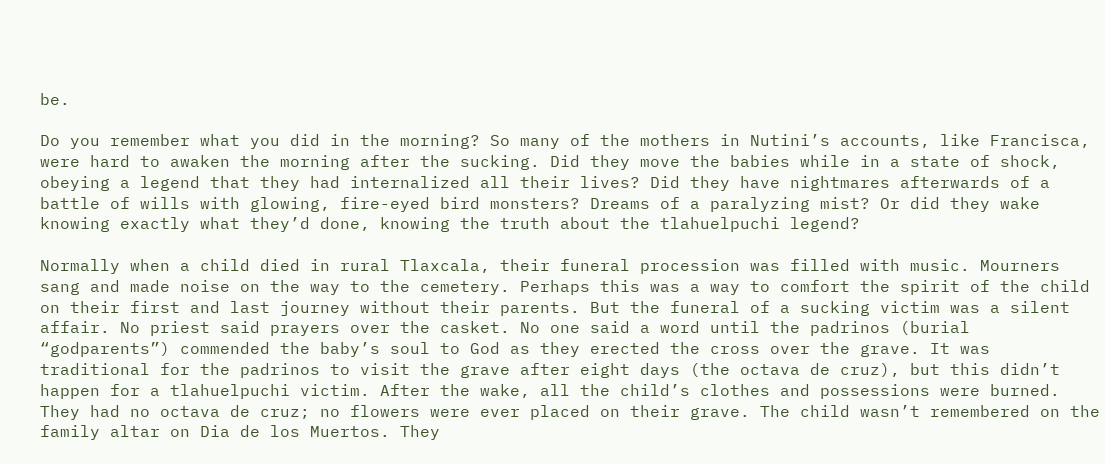be.

Do you remember what you did in the morning? So many of the mothers in Nutini’s accounts, like Francisca, were hard to awaken the morning after the sucking. Did they move the babies while in a state of shock, obeying a legend that they had internalized all their lives? Did they have nightmares afterwards of a battle of wills with glowing, fire-eyed bird monsters? Dreams of a paralyzing mist? Or did they wake knowing exactly what they’d done, knowing the truth about the tlahuelpuchi legend?

Normally when a child died in rural Tlaxcala, their funeral procession was filled with music. Mourners sang and made noise on the way to the cemetery. Perhaps this was a way to comfort the spirit of the child on their first and last journey without their parents. But the funeral of a sucking victim was a silent affair. No priest said prayers over the casket. No one said a word until the padrinos (burial “godparents”) commended the baby’s soul to God as they erected the cross over the grave. It was traditional for the padrinos to visit the grave after eight days (the octava de cruz), but this didn’t happen for a tlahuelpuchi victim. After the wake, all the child’s clothes and possessions were burned. They had no octava de cruz; no flowers were ever placed on their grave. The child wasn’t remembered on the family altar on Dia de los Muertos. They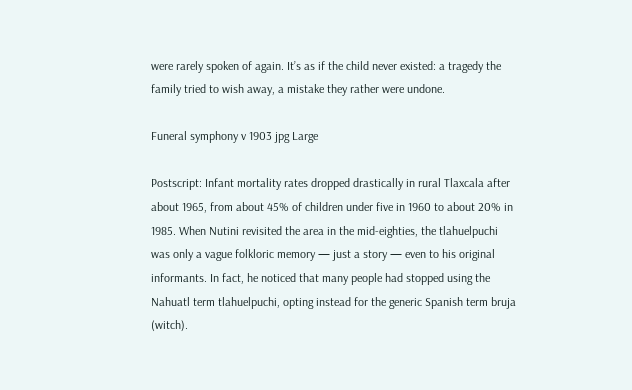were rarely spoken of again. It’s as if the child never existed: a tragedy the family tried to wish away, a mistake they rather were undone.

Funeral symphony v 1903 jpg Large

Postscript: Infant mortality rates dropped drastically in rural Tlaxcala after about 1965, from about 45% of children under five in 1960 to about 20% in 1985. When Nutini revisited the area in the mid-eighties, the tlahuelpuchi was only a vague folkloric memory — just a story — even to his original informants. In fact, he noticed that many people had stopped using the Nahuatl term tlahuelpuchi, opting instead for the generic Spanish term bruja (witch).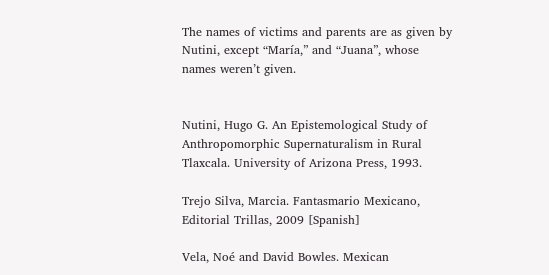The names of victims and parents are as given by Nutini, except “María,” and “Juana”, whose names weren’t given.


Nutini, Hugo G. An Epistemological Study of Anthropomorphic Supernaturalism in Rural Tlaxcala. University of Arizona Press, 1993.

Trejo Silva, Marcia. Fantasmario Mexicano, Editorial Trillas, 2009 [Spanish]

Vela, Noé and David Bowles. Mexican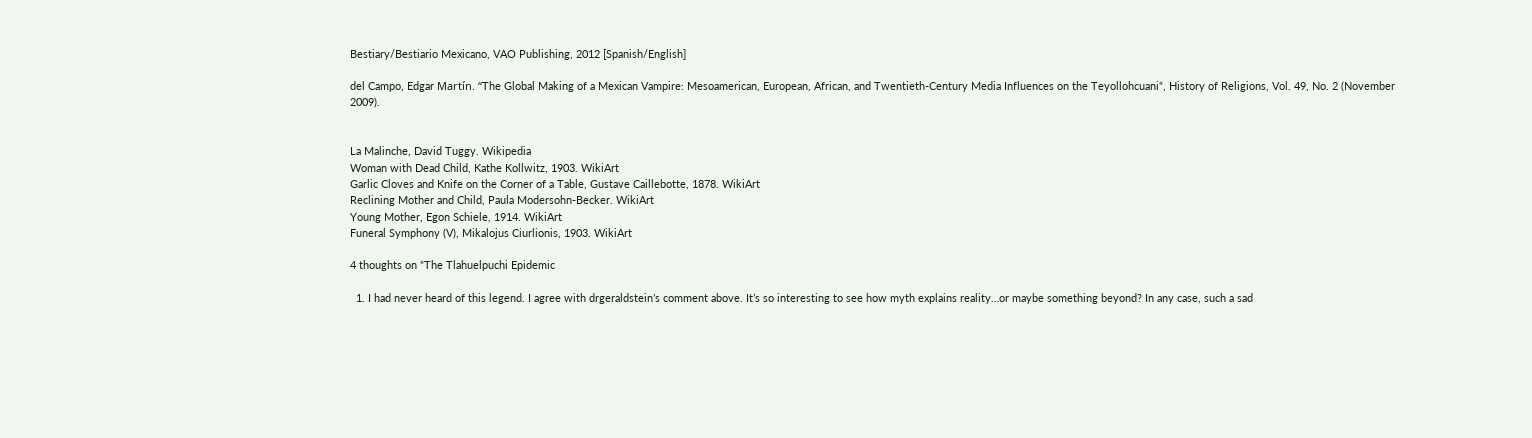Bestiary/Bestiario Mexicano, VAO Publishing, 2012 [Spanish/English]

del Campo, Edgar Martín. “The Global Making of a Mexican Vampire: Mesoamerican, European, African, and Twentieth-Century Media Influences on the Teyollohcuani“, History of Religions, Vol. 49, No. 2 (November 2009).


La Malinche, David Tuggy. Wikipedia
Woman with Dead Child, Kathe Kollwitz, 1903. WikiArt
Garlic Cloves and Knife on the Corner of a Table, Gustave Caillebotte, 1878. WikiArt
Reclining Mother and Child, Paula Modersohn-Becker. WikiArt
Young Mother, Egon Schiele, 1914. WikiArt
Funeral Symphony (V), Mikalojus Ciurlionis, 1903. WikiArt

4 thoughts on “The Tlahuelpuchi Epidemic

  1. I had never heard of this legend. I agree with drgeraldstein’s comment above. It’s so interesting to see how myth explains reality…or maybe something beyond? In any case, such a sad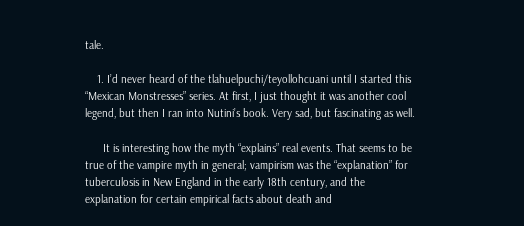tale.

    1. I’d never heard of the tlahuelpuchi/teyollohcuani until I started this “Mexican Monstresses” series. At first, I just thought it was another cool legend, but then I ran into Nutini’s book. Very sad, but fascinating as well.

      It is interesting how the myth “explains” real events. That seems to be true of the vampire myth in general; vampirism was the “explanation” for tuberculosis in New England in the early 18th century, and the explanation for certain empirical facts about death and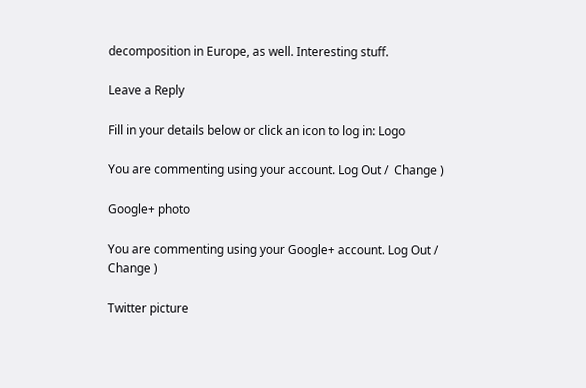decomposition in Europe, as well. Interesting stuff.

Leave a Reply

Fill in your details below or click an icon to log in: Logo

You are commenting using your account. Log Out /  Change )

Google+ photo

You are commenting using your Google+ account. Log Out /  Change )

Twitter picture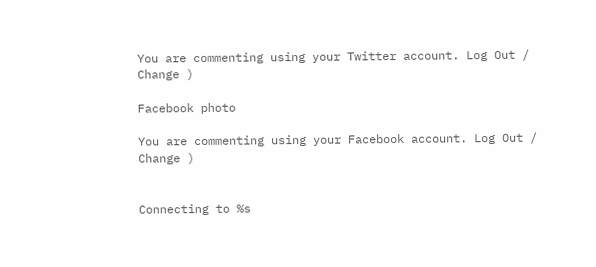You are commenting using your Twitter account. Log Out /  Change )

Facebook photo

You are commenting using your Facebook account. Log Out /  Change )


Connecting to %s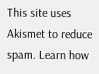This site uses Akismet to reduce spam. Learn how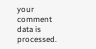your comment data is processed.